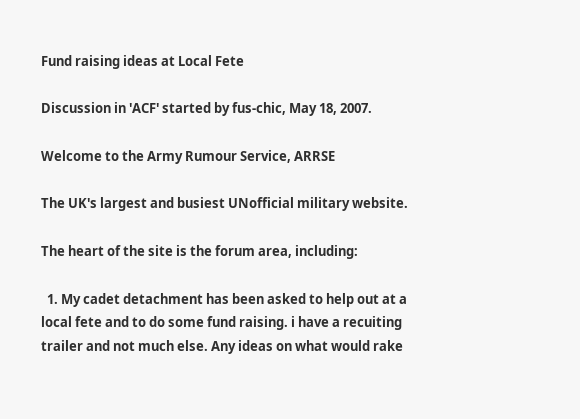Fund raising ideas at Local Fete

Discussion in 'ACF' started by fus-chic, May 18, 2007.

Welcome to the Army Rumour Service, ARRSE

The UK's largest and busiest UNofficial military website.

The heart of the site is the forum area, including:

  1. My cadet detachment has been asked to help out at a local fete and to do some fund raising. i have a recuiting trailer and not much else. Any ideas on what would rake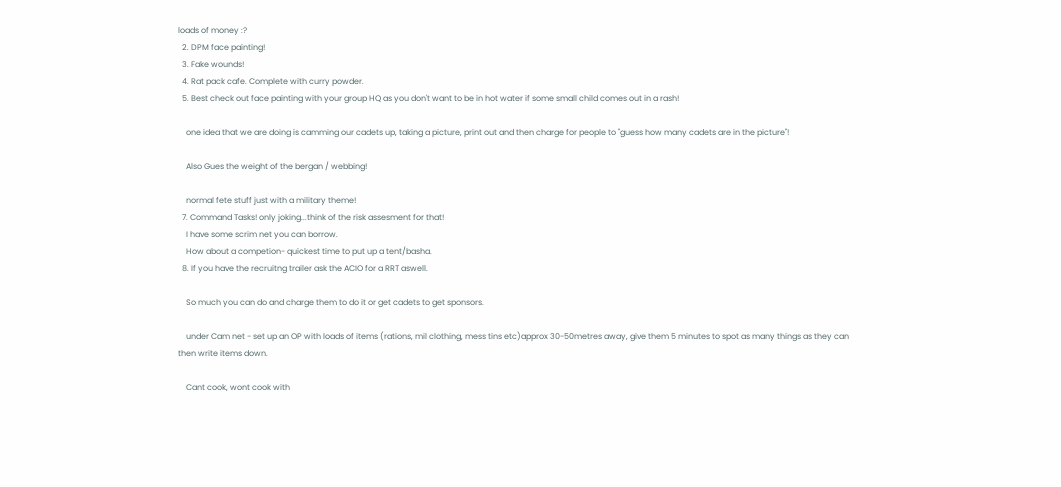loads of money :?
  2. DPM face painting!
  3. Fake wounds!
  4. Rat pack cafe. Complete with curry powder.
  5. Best check out face painting with your group HQ as you don't want to be in hot water if some small child comes out in a rash!

    one idea that we are doing is camming our cadets up, taking a picture, print out and then charge for people to "guess how many cadets are in the picture"!

    Also Gues the weight of the bergan / webbing!

    normal fete stuff just with a military theme!
  7. Command Tasks! only joking...think of the risk assesment for that!
    I have some scrim net you can borrow.
    How about a competion- quickest time to put up a tent/basha.
  8. If you have the recruitng trailer ask the ACIO for a RRT aswell.

    So much you can do and charge them to do it or get cadets to get sponsors.

    under Cam net - set up an OP with loads of items (rations, mil clothing, mess tins etc)approx 30-50metres away, give them 5 minutes to spot as many things as they can then write items down.

    Cant cook, wont cook with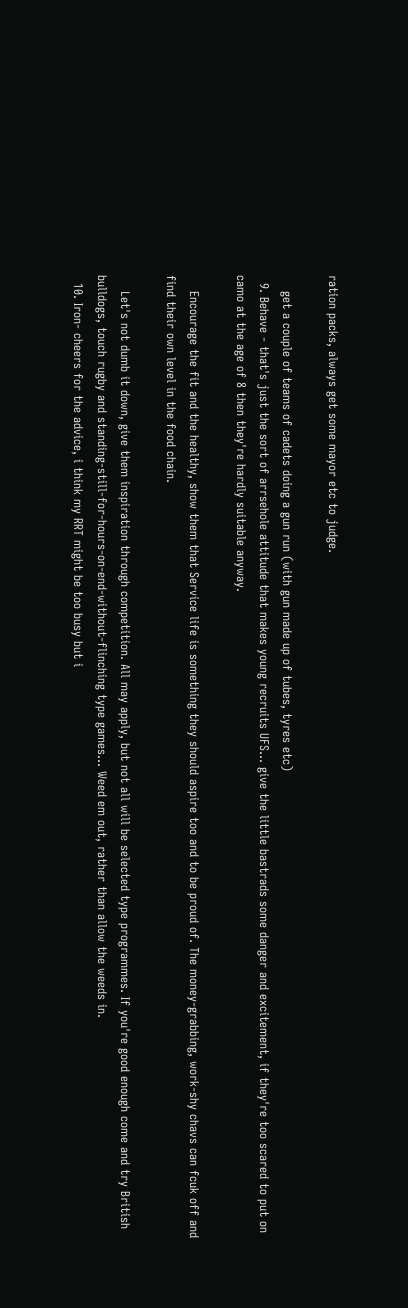ration packs, always get some mayor etc to judge.

    get a couple of teams of cadets doing a gun run (with gun made up of tubes, tyres etc)
  9. Behave - that's just the sort of arrsehole attitude that makes young recruits UFS... give the little bastrads some danger and excitement, if they're too scared to put on camo at the age of 8 then they're hardly suitable anyway.

    Encourage the fit and the healthy, show them that Service life is something they should aspire too and to be proud of. The money-grabbing, work-shy chavs can fcuk off and find their own level in the food chain.

    Let's not dumb it down, give them inspiration through competition. All may apply, but not all will be selected type programmes. If you're good enough come and try British bulldogs, touch rugby and standing-still-for-hours-on-end-without-flinching type games... Weed em out, rather than allow the weeds in.
  10. Iron- cheers for the advice, i think my RRT might be too busy but i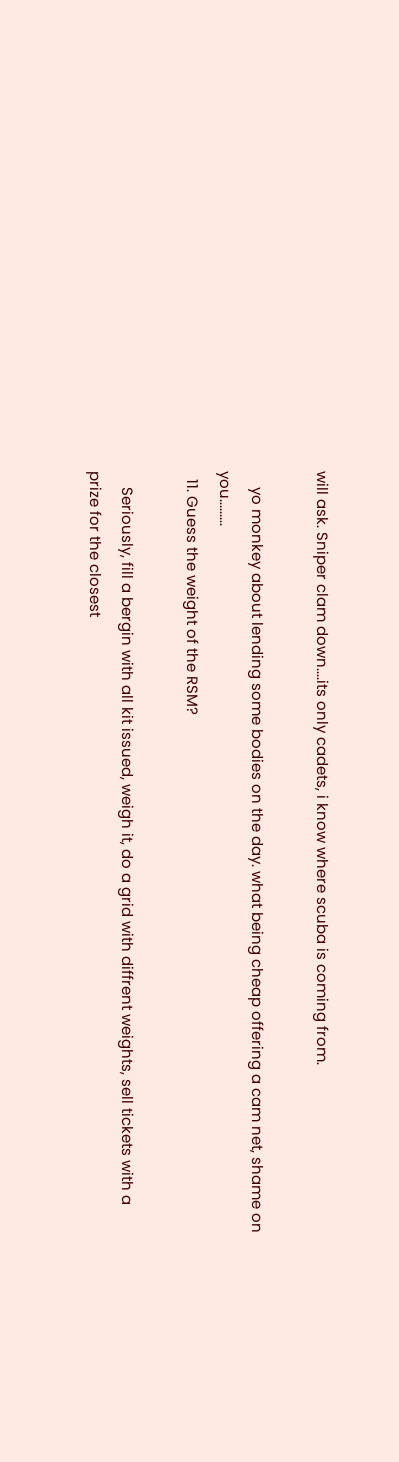will ask. Sniper clam down....its only cadets, i know where scuba is coming from.

    yo monkey about lending some bodies on the day. what being cheap offering a cam net, shame on you.........
  11. Guess the weight of the RSM?

    Seriously, fill a bergin with all kit issued, weigh it, do a grid with diffrent weights, sell tickets with a prize for the closest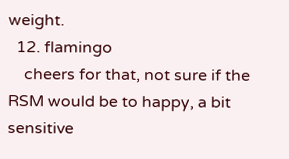weight.
  12. flamingo
    cheers for that, not sure if the RSM would be to happy, a bit sensitive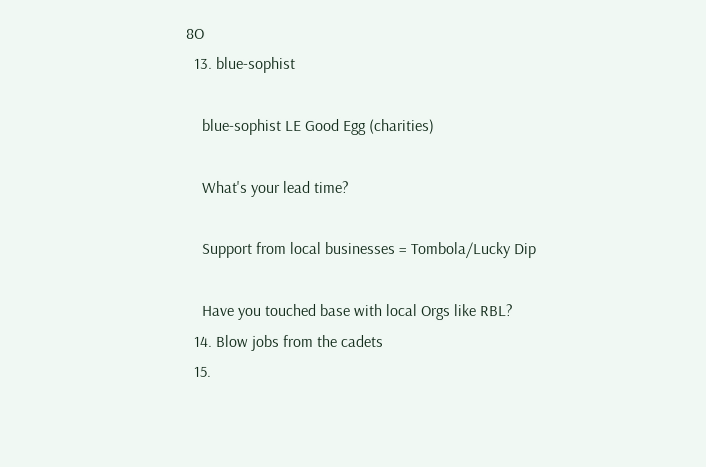8O
  13. blue-sophist

    blue-sophist LE Good Egg (charities)

    What's your lead time?

    Support from local businesses = Tombola/Lucky Dip

    Have you touched base with local Orgs like RBL?
  14. Blow jobs from the cadets
  15.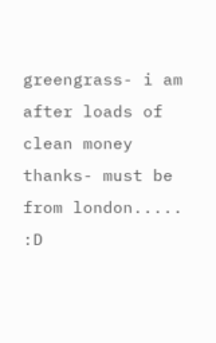greengrass- i am after loads of clean money thanks- must be from london..... :D